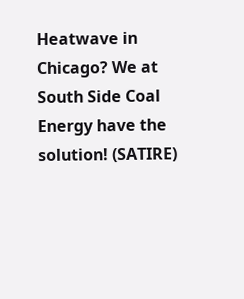Heatwave in Chicago? We at South Side Coal Energy have the solution! (SATIRE)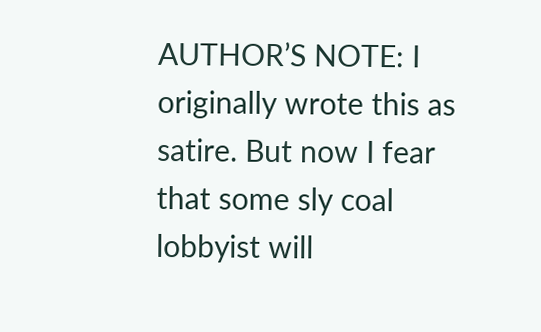AUTHOR’S NOTE: I originally wrote this as satire. But now I fear that some sly coal lobbyist will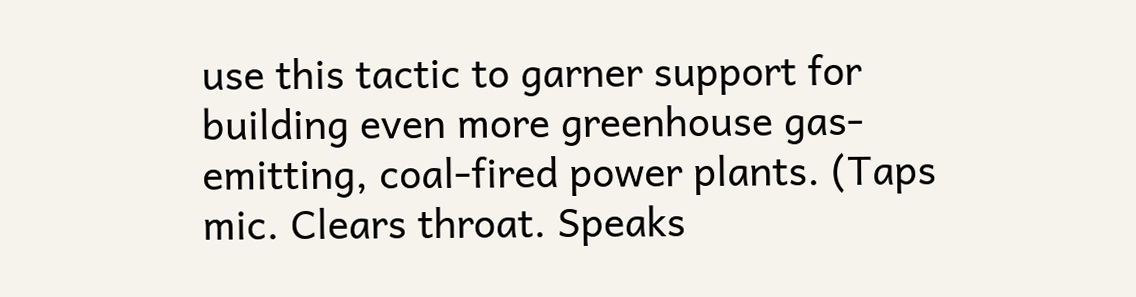use this tactic to garner support for building even more greenhouse gas-emitting, coal-fired power plants. (Taps mic. Clears throat. Speaks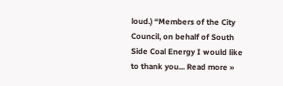loud.) “Members of the City Council, on behalf of South Side Coal Energy I would like to thank you... Read more »